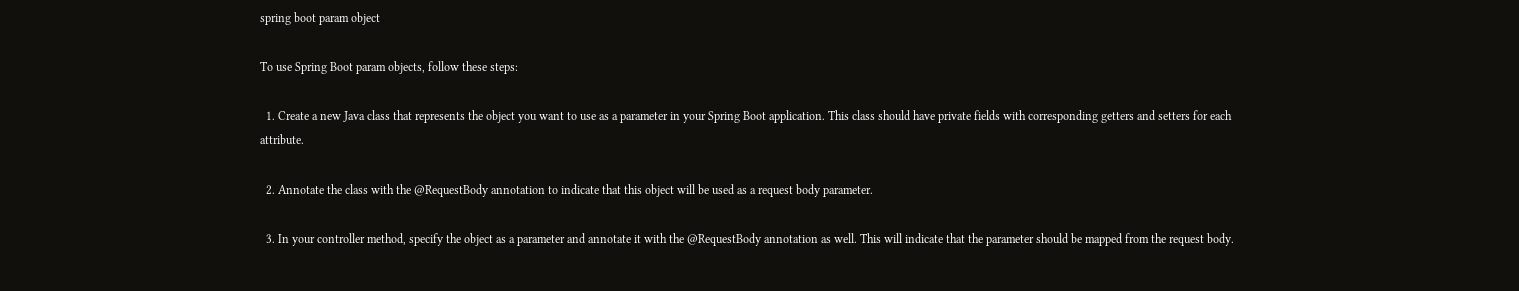spring boot param object

To use Spring Boot param objects, follow these steps:

  1. Create a new Java class that represents the object you want to use as a parameter in your Spring Boot application. This class should have private fields with corresponding getters and setters for each attribute.

  2. Annotate the class with the @RequestBody annotation to indicate that this object will be used as a request body parameter.

  3. In your controller method, specify the object as a parameter and annotate it with the @RequestBody annotation as well. This will indicate that the parameter should be mapped from the request body.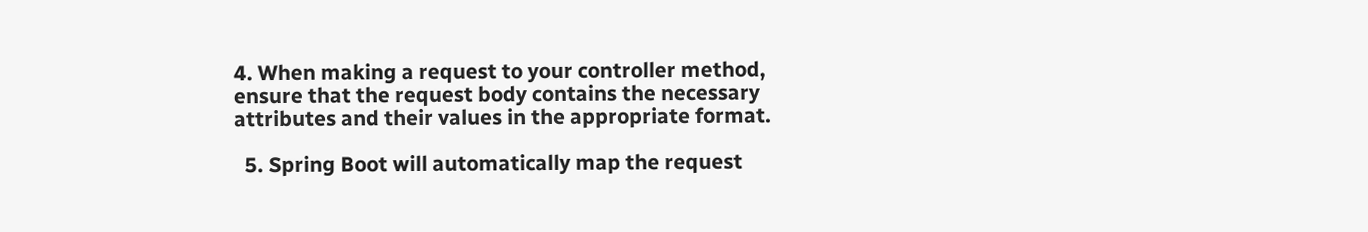4. When making a request to your controller method, ensure that the request body contains the necessary attributes and their values in the appropriate format.

  5. Spring Boot will automatically map the request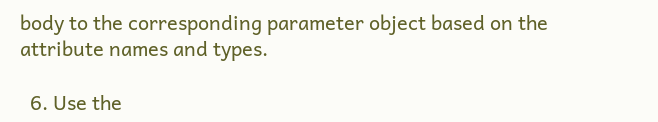body to the corresponding parameter object based on the attribute names and types.

  6. Use the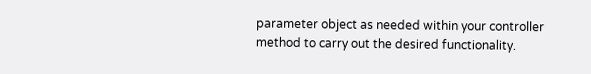parameter object as needed within your controller method to carry out the desired functionality.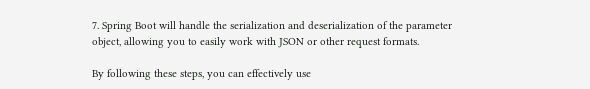7. Spring Boot will handle the serialization and deserialization of the parameter object, allowing you to easily work with JSON or other request formats.

By following these steps, you can effectively use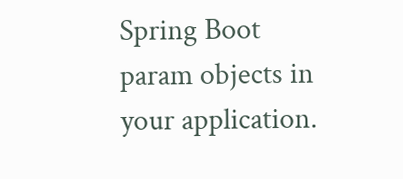Spring Boot param objects in your application.